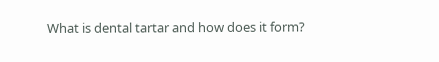What is dental tartar and how does it form?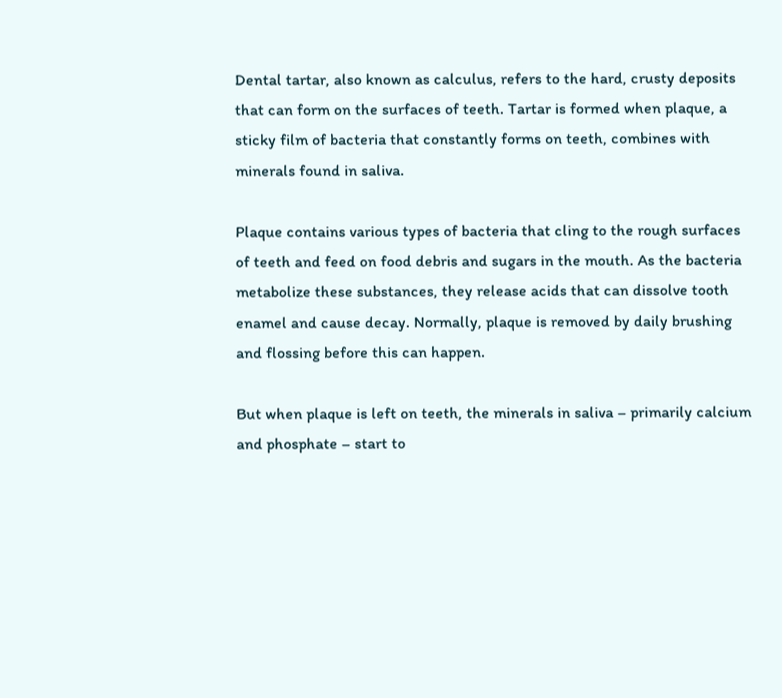Dental tartar, also known as calculus, refers to the hard, crusty deposits that can form on the surfaces of teeth. Tartar is formed when plaque, a sticky film of bacteria that constantly forms on teeth, combines with minerals found in saliva.

Plaque contains various types of bacteria that cling to the rough surfaces of teeth and feed on food debris and sugars in the mouth. As the bacteria metabolize these substances, they release acids that can dissolve tooth enamel and cause decay. Normally, plaque is removed by daily brushing and flossing before this can happen.

But when plaque is left on teeth, the minerals in saliva – primarily calcium and phosphate – start to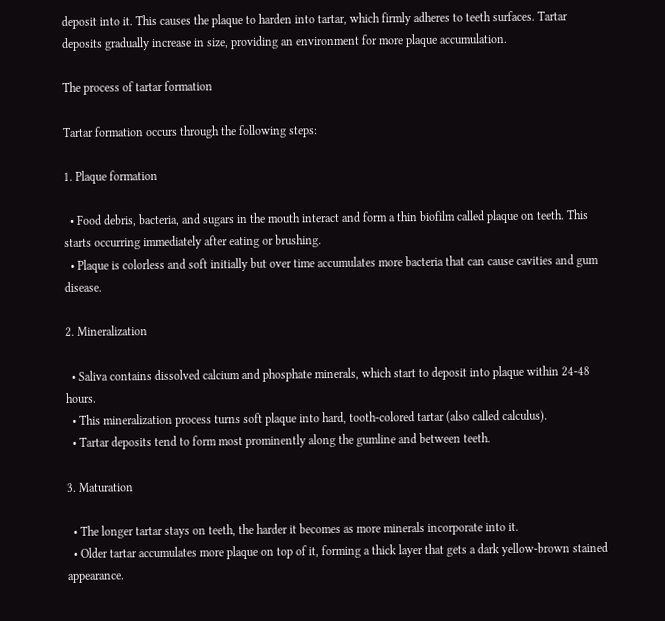deposit into it. This causes the plaque to harden into tartar, which firmly adheres to teeth surfaces. Tartar deposits gradually increase in size, providing an environment for more plaque accumulation.

The process of tartar formation

Tartar formation occurs through the following steps:

1. Plaque formation

  • Food debris, bacteria, and sugars in the mouth interact and form a thin biofilm called plaque on teeth. This starts occurring immediately after eating or brushing.
  • Plaque is colorless and soft initially but over time accumulates more bacteria that can cause cavities and gum disease.

2. Mineralization

  • Saliva contains dissolved calcium and phosphate minerals, which start to deposit into plaque within 24-48 hours.
  • This mineralization process turns soft plaque into hard, tooth-colored tartar (also called calculus).
  • Tartar deposits tend to form most prominently along the gumline and between teeth.

3. Maturation

  • The longer tartar stays on teeth, the harder it becomes as more minerals incorporate into it.
  • Older tartar accumulates more plaque on top of it, forming a thick layer that gets a dark yellow-brown stained appearance.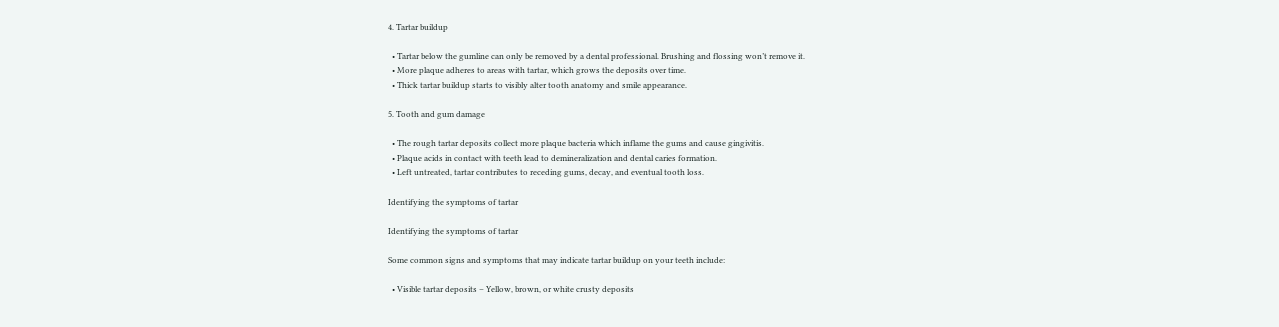4. Tartar buildup

  • Tartar below the gumline can only be removed by a dental professional. Brushing and flossing won’t remove it.
  • More plaque adheres to areas with tartar, which grows the deposits over time.
  • Thick tartar buildup starts to visibly alter tooth anatomy and smile appearance.

5. Tooth and gum damage

  • The rough tartar deposits collect more plaque bacteria which inflame the gums and cause gingivitis.
  • Plaque acids in contact with teeth lead to demineralization and dental caries formation.
  • Left untreated, tartar contributes to receding gums, decay, and eventual tooth loss.

Identifying the symptoms of tartar

Identifying the symptoms of tartar

Some common signs and symptoms that may indicate tartar buildup on your teeth include:

  • Visible tartar deposits – Yellow, brown, or white crusty deposits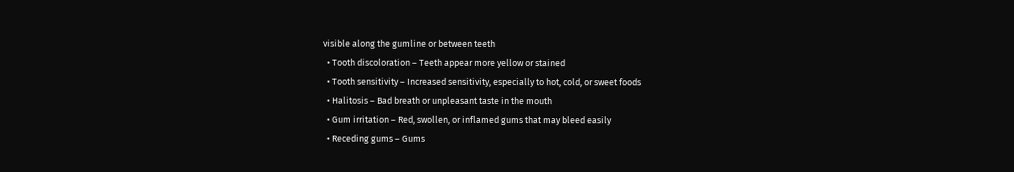visible along the gumline or between teeth
  • Tooth discoloration – Teeth appear more yellow or stained
  • Tooth sensitivity – Increased sensitivity, especially to hot, cold, or sweet foods
  • Halitosis – Bad breath or unpleasant taste in the mouth
  • Gum irritation – Red, swollen, or inflamed gums that may bleed easily
  • Receding gums – Gums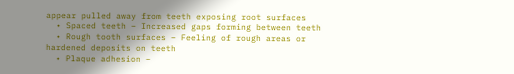appear pulled away from teeth exposing root surfaces
  • Spaced teeth – Increased gaps forming between teeth
  • Rough tooth surfaces – Feeling of rough areas or hardened deposits on teeth
  • Plaque adhesion –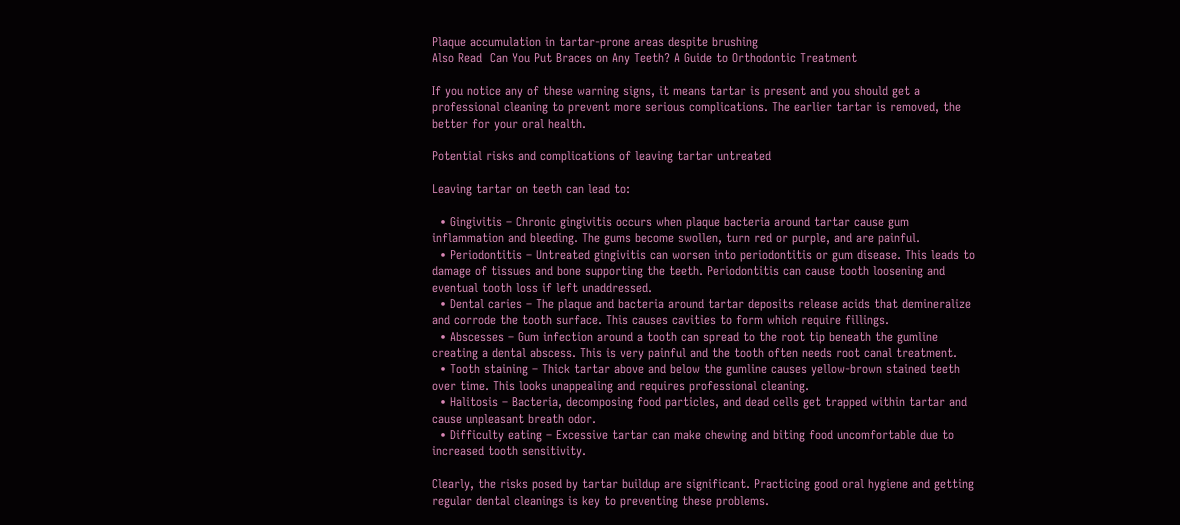Plaque accumulation in tartar-prone areas despite brushing
Also Read  Can You Put Braces on Any Teeth? A Guide to Orthodontic Treatment

If you notice any of these warning signs, it means tartar is present and you should get a professional cleaning to prevent more serious complications. The earlier tartar is removed, the better for your oral health.

Potential risks and complications of leaving tartar untreated

Leaving tartar on teeth can lead to:

  • Gingivitis – Chronic gingivitis occurs when plaque bacteria around tartar cause gum inflammation and bleeding. The gums become swollen, turn red or purple, and are painful.
  • Periodontitis – Untreated gingivitis can worsen into periodontitis or gum disease. This leads to damage of tissues and bone supporting the teeth. Periodontitis can cause tooth loosening and eventual tooth loss if left unaddressed.
  • Dental caries – The plaque and bacteria around tartar deposits release acids that demineralize and corrode the tooth surface. This causes cavities to form which require fillings.
  • Abscesses – Gum infection around a tooth can spread to the root tip beneath the gumline creating a dental abscess. This is very painful and the tooth often needs root canal treatment.
  • Tooth staining – Thick tartar above and below the gumline causes yellow-brown stained teeth over time. This looks unappealing and requires professional cleaning.
  • Halitosis – Bacteria, decomposing food particles, and dead cells get trapped within tartar and cause unpleasant breath odor.
  • Difficulty eating – Excessive tartar can make chewing and biting food uncomfortable due to increased tooth sensitivity.

Clearly, the risks posed by tartar buildup are significant. Practicing good oral hygiene and getting regular dental cleanings is key to preventing these problems.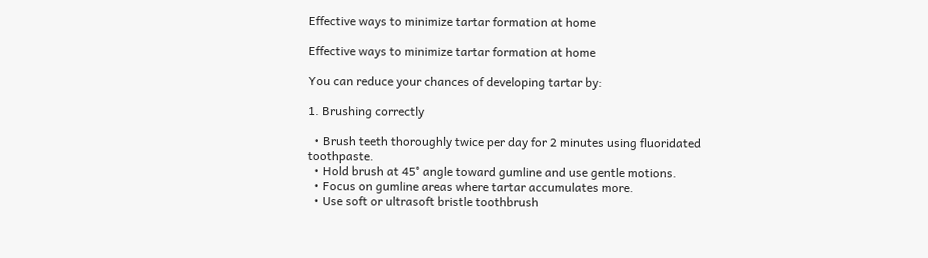Effective ways to minimize tartar formation at home

Effective ways to minimize tartar formation at home

You can reduce your chances of developing tartar by:

1. Brushing correctly

  • Brush teeth thoroughly twice per day for 2 minutes using fluoridated toothpaste.
  • Hold brush at 45° angle toward gumline and use gentle motions.
  • Focus on gumline areas where tartar accumulates more.
  • Use soft or ultrasoft bristle toothbrush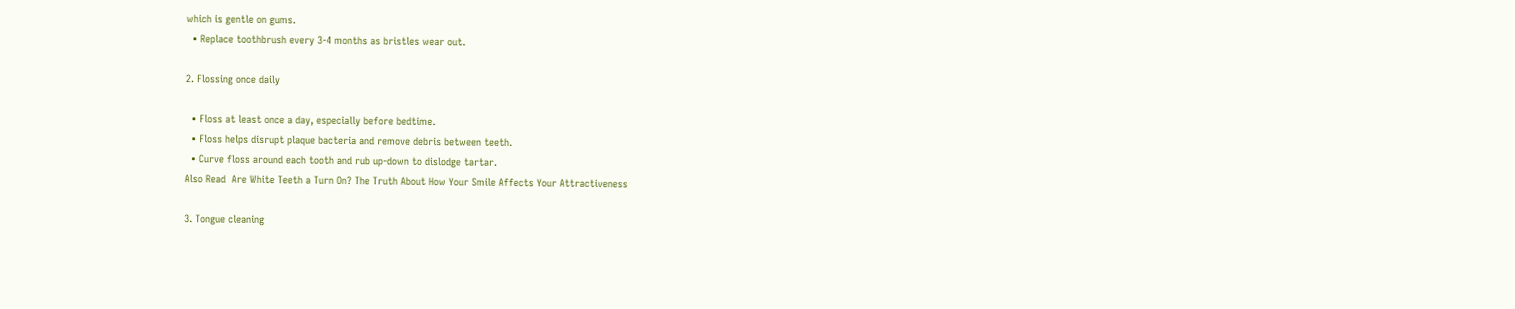which is gentle on gums.
  • Replace toothbrush every 3-4 months as bristles wear out.

2. Flossing once daily

  • Floss at least once a day, especially before bedtime.
  • Floss helps disrupt plaque bacteria and remove debris between teeth.
  • Curve floss around each tooth and rub up-down to dislodge tartar.
Also Read  Are White Teeth a Turn On? The Truth About How Your Smile Affects Your Attractiveness

3. Tongue cleaning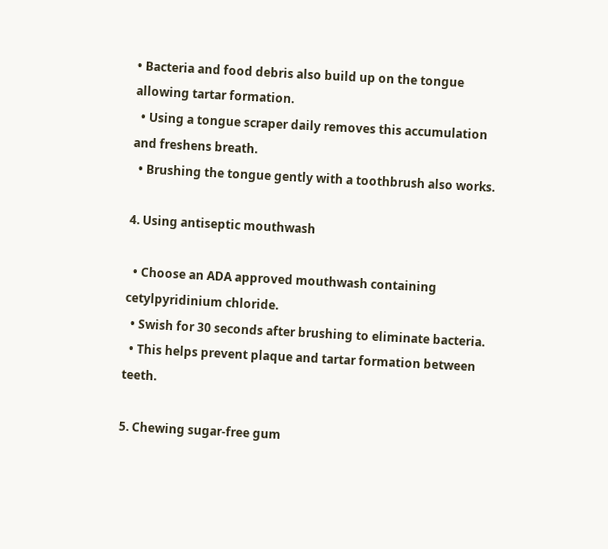• Bacteria and food debris also build up on the tongue allowing tartar formation.
  • Using a tongue scraper daily removes this accumulation and freshens breath.
  • Brushing the tongue gently with a toothbrush also works.

4. Using antiseptic mouthwash

  • Choose an ADA approved mouthwash containing cetylpyridinium chloride.
  • Swish for 30 seconds after brushing to eliminate bacteria.
  • This helps prevent plaque and tartar formation between teeth.

5. Chewing sugar-free gum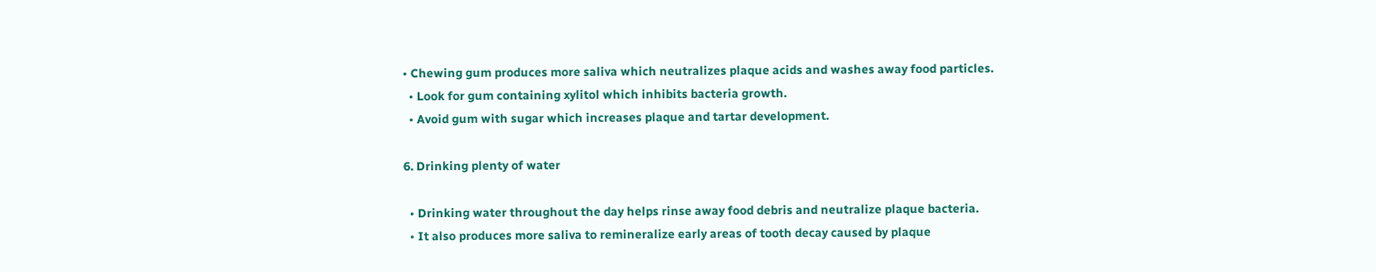• Chewing gum produces more saliva which neutralizes plaque acids and washes away food particles.
  • Look for gum containing xylitol which inhibits bacteria growth.
  • Avoid gum with sugar which increases plaque and tartar development.

6. Drinking plenty of water

  • Drinking water throughout the day helps rinse away food debris and neutralize plaque bacteria.
  • It also produces more saliva to remineralize early areas of tooth decay caused by plaque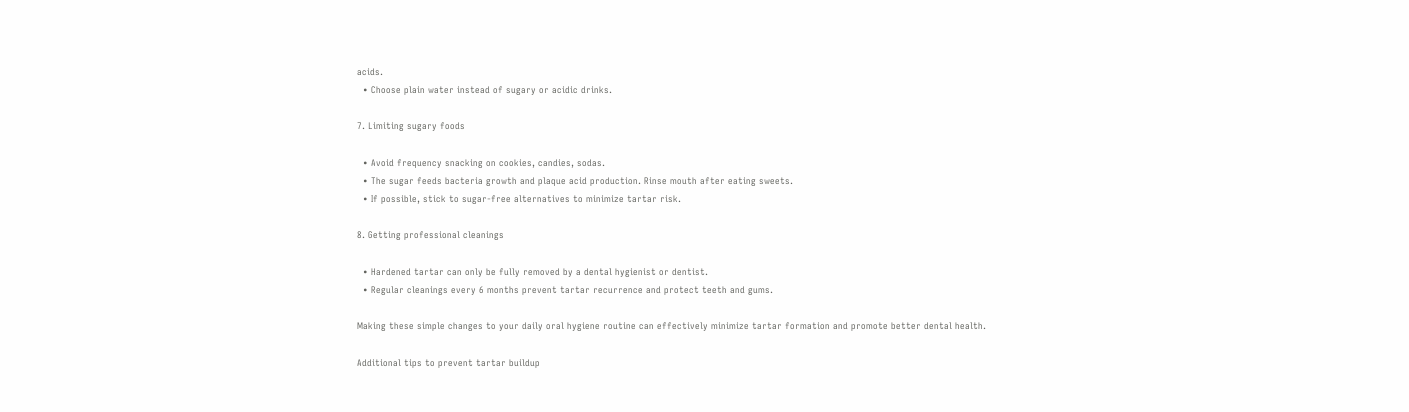acids.
  • Choose plain water instead of sugary or acidic drinks.

7. Limiting sugary foods

  • Avoid frequency snacking on cookies, candies, sodas.
  • The sugar feeds bacteria growth and plaque acid production. Rinse mouth after eating sweets.
  • If possible, stick to sugar-free alternatives to minimize tartar risk.

8. Getting professional cleanings

  • Hardened tartar can only be fully removed by a dental hygienist or dentist.
  • Regular cleanings every 6 months prevent tartar recurrence and protect teeth and gums.

Making these simple changes to your daily oral hygiene routine can effectively minimize tartar formation and promote better dental health.

Additional tips to prevent tartar buildup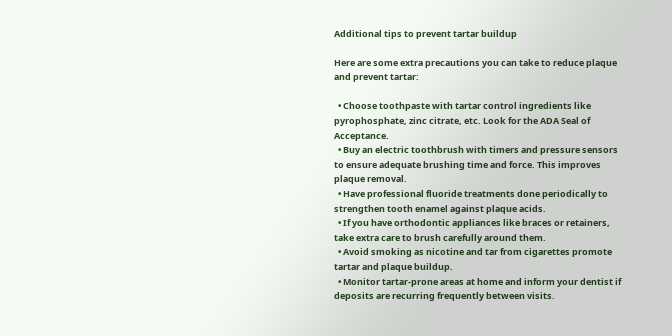Additional tips to prevent tartar buildup

Here are some extra precautions you can take to reduce plaque and prevent tartar:

  • Choose toothpaste with tartar control ingredients like pyrophosphate, zinc citrate, etc. Look for the ADA Seal of Acceptance.
  • Buy an electric toothbrush with timers and pressure sensors to ensure adequate brushing time and force. This improves plaque removal.
  • Have professional fluoride treatments done periodically to strengthen tooth enamel against plaque acids.
  • If you have orthodontic appliances like braces or retainers, take extra care to brush carefully around them.
  • Avoid smoking as nicotine and tar from cigarettes promote tartar and plaque buildup.
  • Monitor tartar-prone areas at home and inform your dentist if deposits are recurring frequently between visits.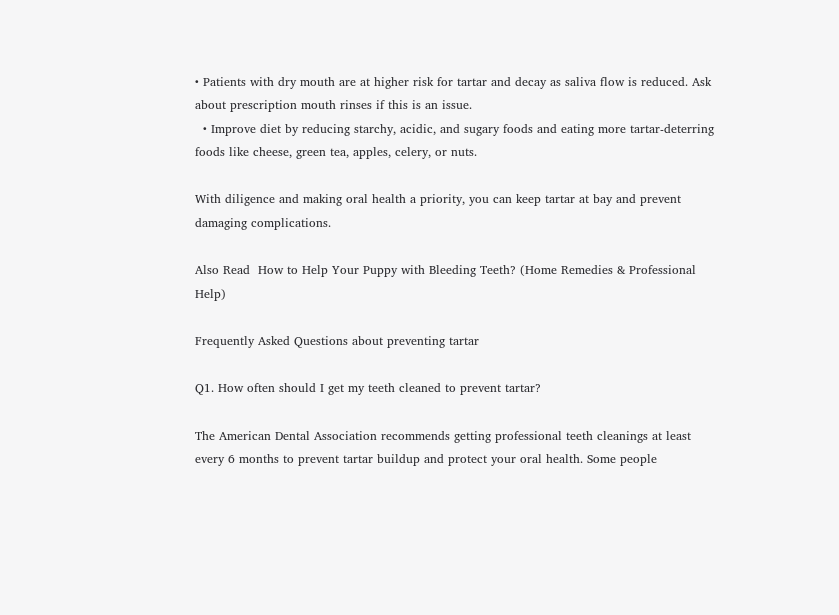• Patients with dry mouth are at higher risk for tartar and decay as saliva flow is reduced. Ask about prescription mouth rinses if this is an issue.
  • Improve diet by reducing starchy, acidic, and sugary foods and eating more tartar-deterring foods like cheese, green tea, apples, celery, or nuts.

With diligence and making oral health a priority, you can keep tartar at bay and prevent damaging complications.

Also Read  How to Help Your Puppy with Bleeding Teeth? (Home Remedies & Professional Help)

Frequently Asked Questions about preventing tartar

Q1. How often should I get my teeth cleaned to prevent tartar?

The American Dental Association recommends getting professional teeth cleanings at least every 6 months to prevent tartar buildup and protect your oral health. Some people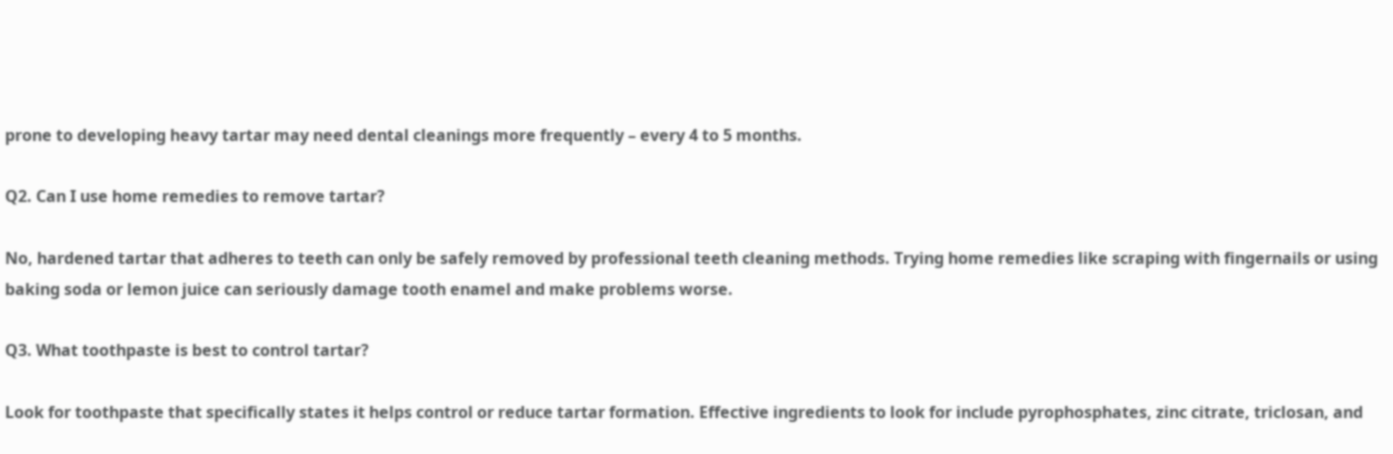prone to developing heavy tartar may need dental cleanings more frequently – every 4 to 5 months.

Q2. Can I use home remedies to remove tartar?

No, hardened tartar that adheres to teeth can only be safely removed by professional teeth cleaning methods. Trying home remedies like scraping with fingernails or using baking soda or lemon juice can seriously damage tooth enamel and make problems worse.

Q3. What toothpaste is best to control tartar?

Look for toothpaste that specifically states it helps control or reduce tartar formation. Effective ingredients to look for include pyrophosphates, zinc citrate, triclosan, and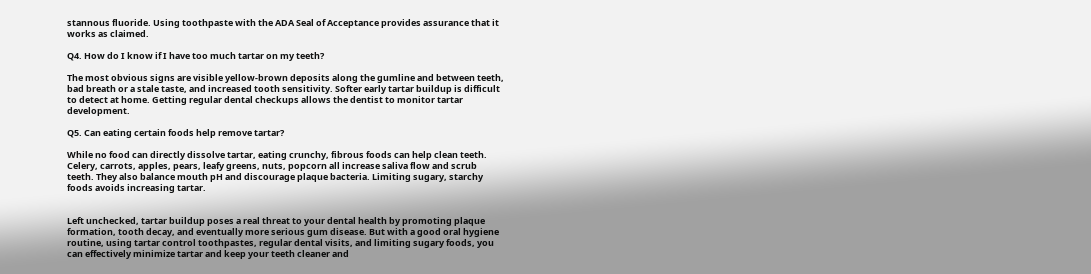stannous fluoride. Using toothpaste with the ADA Seal of Acceptance provides assurance that it works as claimed.

Q4. How do I know if I have too much tartar on my teeth?

The most obvious signs are visible yellow-brown deposits along the gumline and between teeth, bad breath or a stale taste, and increased tooth sensitivity. Softer early tartar buildup is difficult to detect at home. Getting regular dental checkups allows the dentist to monitor tartar development.

Q5. Can eating certain foods help remove tartar?

While no food can directly dissolve tartar, eating crunchy, fibrous foods can help clean teeth. Celery, carrots, apples, pears, leafy greens, nuts, popcorn all increase saliva flow and scrub teeth. They also balance mouth pH and discourage plaque bacteria. Limiting sugary, starchy foods avoids increasing tartar.


Left unchecked, tartar buildup poses a real threat to your dental health by promoting plaque formation, tooth decay, and eventually more serious gum disease. But with a good oral hygiene routine, using tartar control toothpastes, regular dental visits, and limiting sugary foods, you can effectively minimize tartar and keep your teeth cleaner and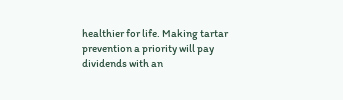healthier for life. Making tartar prevention a priority will pay dividends with an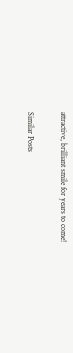attractive, brilliant smile for years to come!

Similar Posts